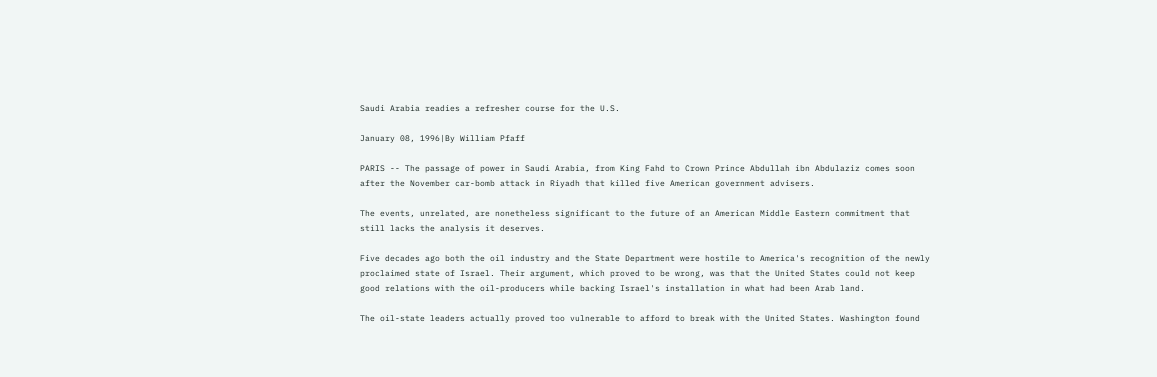Saudi Arabia readies a refresher course for the U.S.

January 08, 1996|By William Pfaff

PARIS -- The passage of power in Saudi Arabia, from King Fahd to Crown Prince Abdullah ibn Abdulaziz comes soon after the November car-bomb attack in Riyadh that killed five American government advisers.

The events, unrelated, are nonetheless significant to the future of an American Middle Eastern commitment that still lacks the analysis it deserves.

Five decades ago both the oil industry and the State Department were hostile to America's recognition of the newly proclaimed state of Israel. Their argument, which proved to be wrong, was that the United States could not keep good relations with the oil-producers while backing Israel's installation in what had been Arab land.

The oil-state leaders actually proved too vulnerable to afford to break with the United States. Washington found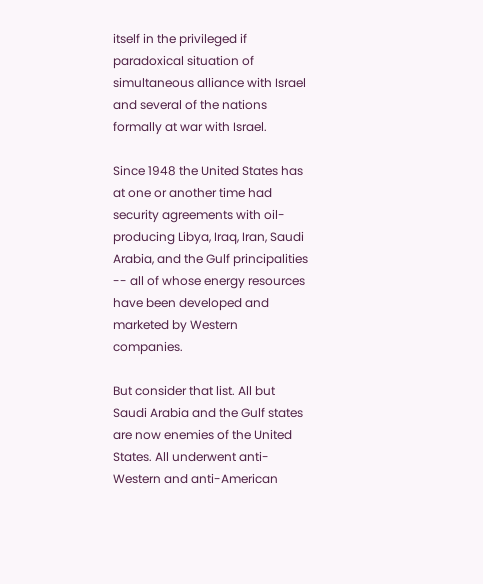itself in the privileged if paradoxical situation of simultaneous alliance with Israel and several of the nations formally at war with Israel.

Since 1948 the United States has at one or another time had security agreements with oil-producing Libya, Iraq, Iran, Saudi Arabia, and the Gulf principalities -- all of whose energy resources have been developed and marketed by Western companies.

But consider that list. All but Saudi Arabia and the Gulf states are now enemies of the United States. All underwent anti-Western and anti-American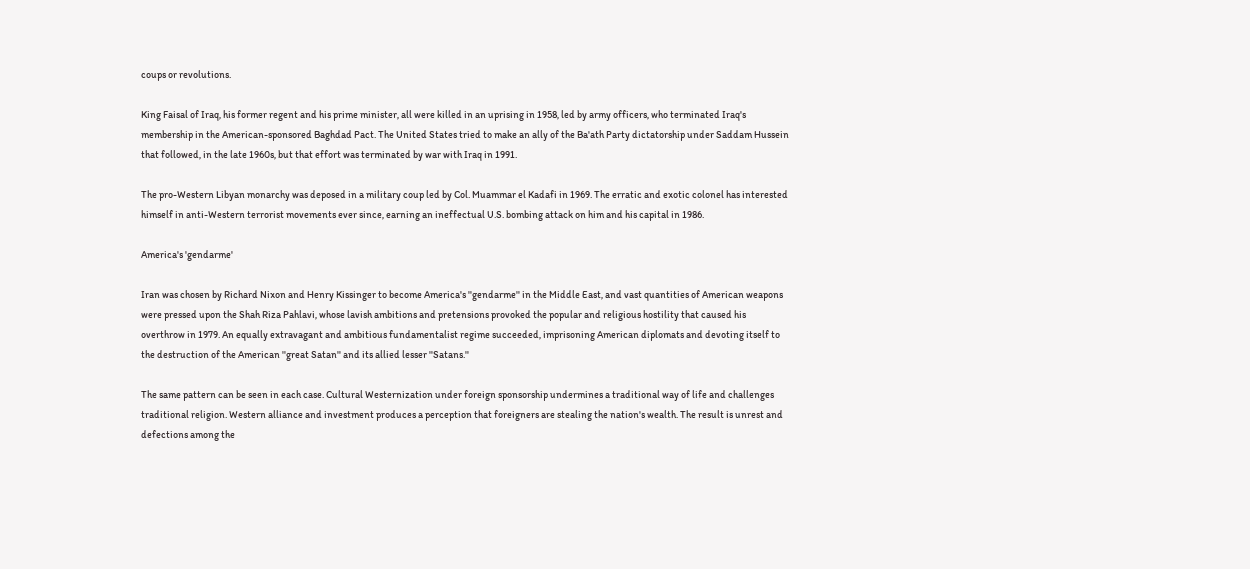coups or revolutions.

King Faisal of Iraq, his former regent and his prime minister, all were killed in an uprising in 1958, led by army officers, who terminated Iraq's membership in the American-sponsored Baghdad Pact. The United States tried to make an ally of the Ba'ath Party dictatorship under Saddam Hussein that followed, in the late 1960s, but that effort was terminated by war with Iraq in 1991.

The pro-Western Libyan monarchy was deposed in a military coup led by Col. Muammar el Kadafi in 1969. The erratic and exotic colonel has interested himself in anti-Western terrorist movements ever since, earning an ineffectual U.S. bombing attack on him and his capital in 1986.

America's 'gendarme'

Iran was chosen by Richard Nixon and Henry Kissinger to become America's ''gendarme'' in the Middle East, and vast quantities of American weapons were pressed upon the Shah Riza Pahlavi, whose lavish ambitions and pretensions provoked the popular and religious hostility that caused his overthrow in 1979. An equally extravagant and ambitious fundamentalist regime succeeded, imprisoning American diplomats and devoting itself to the destruction of the American ''great Satan'' and its allied lesser ''Satans.''

The same pattern can be seen in each case. Cultural Westernization under foreign sponsorship undermines a traditional way of life and challenges traditional religion. Western alliance and investment produces a perception that foreigners are stealing the nation's wealth. The result is unrest and defections among the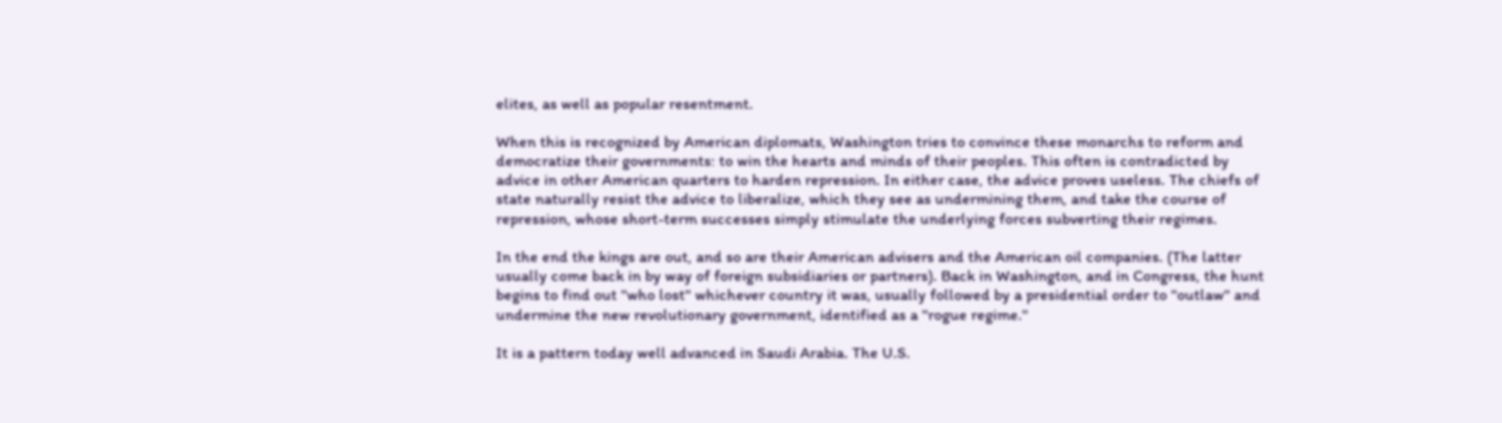elites, as well as popular resentment.

When this is recognized by American diplomats, Washington tries to convince these monarchs to reform and democratize their governments: to win the hearts and minds of their peoples. This often is contradicted by advice in other American quarters to harden repression. In either case, the advice proves useless. The chiefs of state naturally resist the advice to liberalize, which they see as undermining them, and take the course of repression, whose short-term successes simply stimulate the underlying forces subverting their regimes.

In the end the kings are out, and so are their American advisers and the American oil companies. (The latter usually come back in by way of foreign subsidiaries or partners). Back in Washington, and in Congress, the hunt begins to find out ''who lost'' whichever country it was, usually followed by a presidential order to ''outlaw'' and undermine the new revolutionary government, identified as a ''rogue regime.''

It is a pattern today well advanced in Saudi Arabia. The U.S.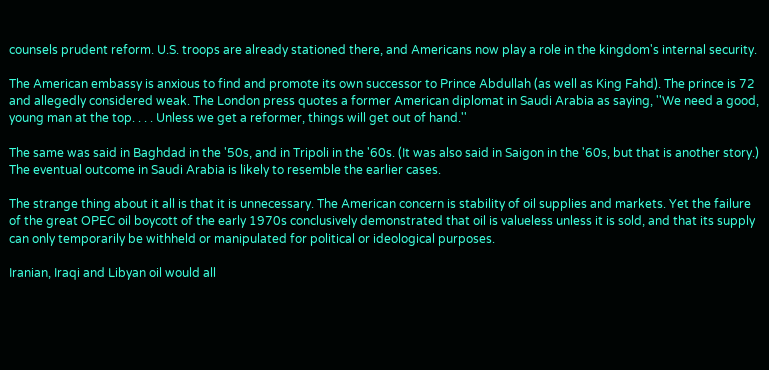counsels prudent reform. U.S. troops are already stationed there, and Americans now play a role in the kingdom's internal security.

The American embassy is anxious to find and promote its own successor to Prince Abdullah (as well as King Fahd). The prince is 72 and allegedly considered weak. The London press quotes a former American diplomat in Saudi Arabia as saying, ''We need a good, young man at the top. . . . Unless we get a reformer, things will get out of hand.''

The same was said in Baghdad in the '50s, and in Tripoli in the '60s. (It was also said in Saigon in the '60s, but that is another story.) The eventual outcome in Saudi Arabia is likely to resemble the earlier cases.

The strange thing about it all is that it is unnecessary. The American concern is stability of oil supplies and markets. Yet the failure of the great OPEC oil boycott of the early 1970s conclusively demonstrated that oil is valueless unless it is sold, and that its supply can only temporarily be withheld or manipulated for political or ideological purposes.

Iranian, Iraqi and Libyan oil would all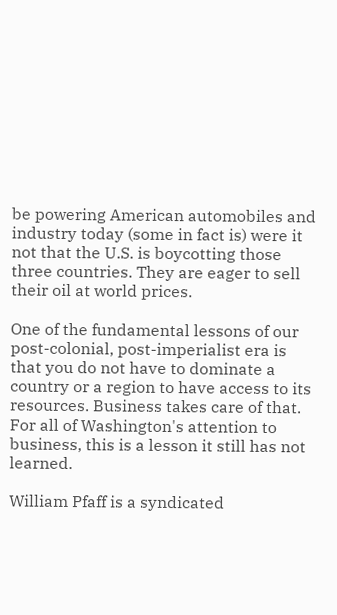be powering American automobiles and industry today (some in fact is) were it not that the U.S. is boycotting those three countries. They are eager to sell their oil at world prices.

One of the fundamental lessons of our post-colonial, post-imperialist era is that you do not have to dominate a country or a region to have access to its resources. Business takes care of that. For all of Washington's attention to business, this is a lesson it still has not learned.

William Pfaff is a syndicated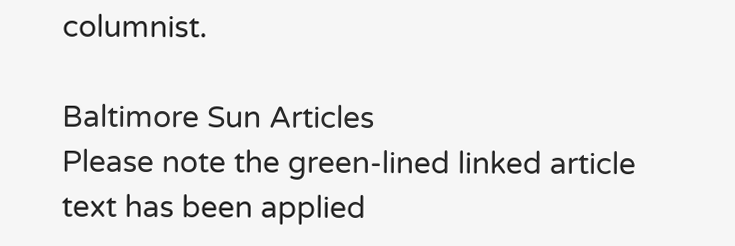columnist.

Baltimore Sun Articles
Please note the green-lined linked article text has been applied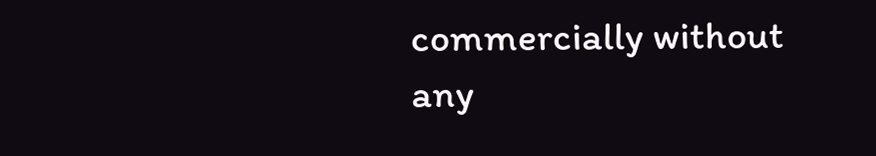commercially without any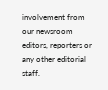involvement from our newsroom editors, reporters or any other editorial staff.